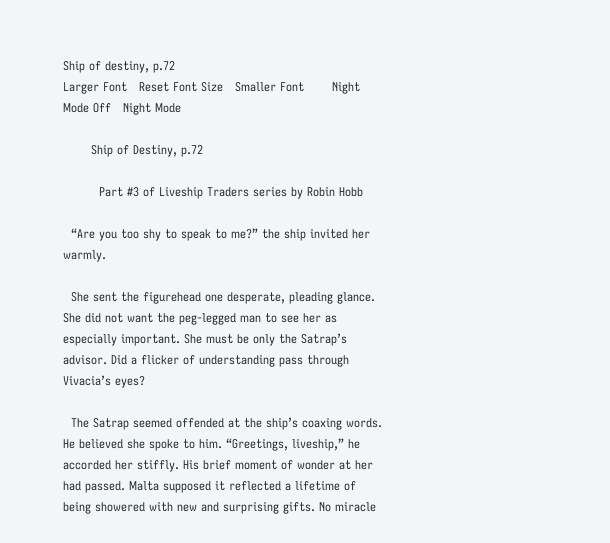Ship of destiny, p.72
Larger Font   Reset Font Size   Smaller Font       Night Mode Off   Night Mode

       Ship of Destiny, p.72

         Part #3 of Liveship Traders series by Robin Hobb

  “Are you too shy to speak to me?” the ship invited her warmly.

  She sent the figurehead one desperate, pleading glance. She did not want the peg-legged man to see her as especially important. She must be only the Satrap’s advisor. Did a flicker of understanding pass through Vivacia’s eyes?

  The Satrap seemed offended at the ship’s coaxing words. He believed she spoke to him. “Greetings, liveship,” he accorded her stiffly. His brief moment of wonder at her had passed. Malta supposed it reflected a lifetime of being showered with new and surprising gifts. No miracle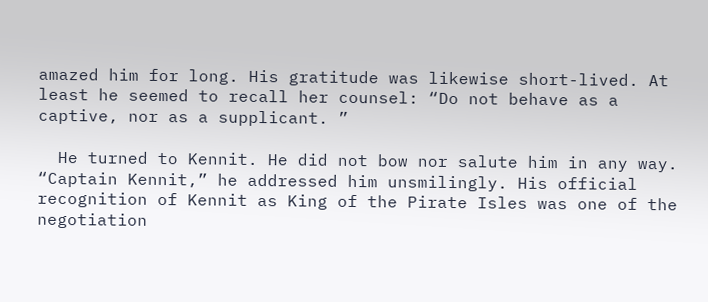amazed him for long. His gratitude was likewise short-lived. At least he seemed to recall her counsel: “Do not behave as a captive, nor as a supplicant. ”

  He turned to Kennit. He did not bow nor salute him in any way. “Captain Kennit,” he addressed him unsmilingly. His official recognition of Kennit as King of the Pirate Isles was one of the negotiation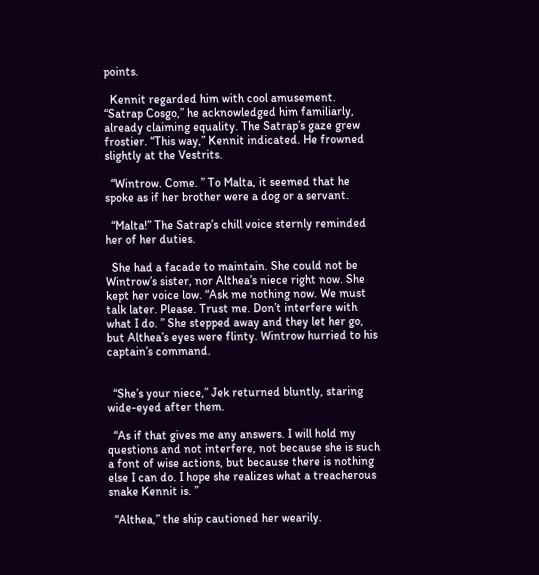points.

  Kennit regarded him with cool amusement. “Satrap Cosgo,” he acknowledged him familiarly, already claiming equality. The Satrap’s gaze grew frostier. “This way,” Kennit indicated. He frowned slightly at the Vestrits.

  “Wintrow. Come. ” To Malta, it seemed that he spoke as if her brother were a dog or a servant.

  “Malta!” The Satrap’s chill voice sternly reminded her of her duties.

  She had a facade to maintain. She could not be Wintrow’s sister, nor Althea’s niece right now. She kept her voice low. “Ask me nothing now. We must talk later. Please. Trust me. Don’t interfere with what I do. ” She stepped away and they let her go, but Althea’s eyes were flinty. Wintrow hurried to his captain’s command.


  “She’s your niece,” Jek returned bluntly, staring wide-eyed after them.

  “As if that gives me any answers. I will hold my questions and not interfere, not because she is such a font of wise actions, but because there is nothing else I can do. I hope she realizes what a treacherous snake Kennit is. ”

  “Althea,” the ship cautioned her wearily.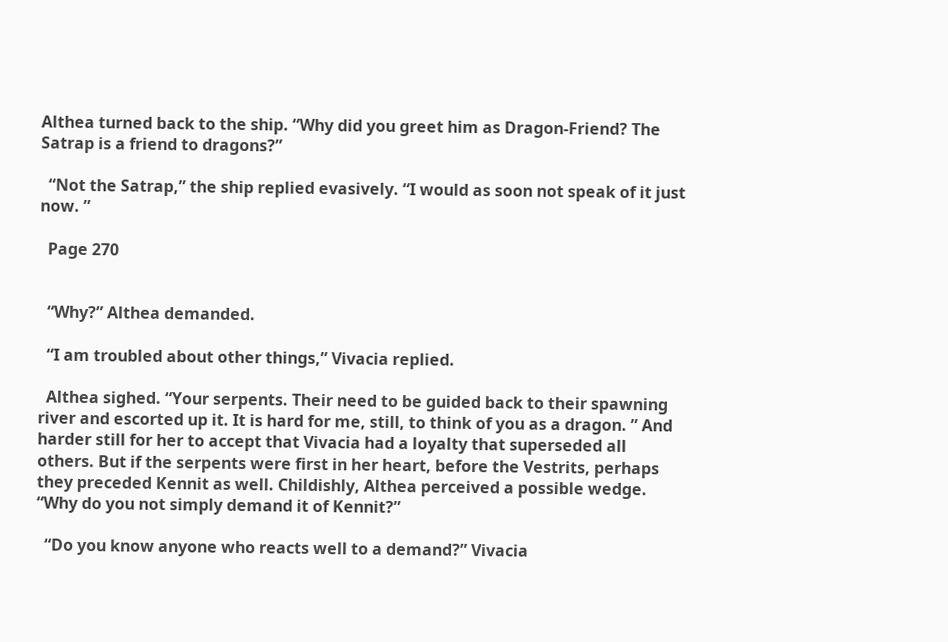Althea turned back to the ship. “Why did you greet him as Dragon-Friend? The Satrap is a friend to dragons?”

  “Not the Satrap,” the ship replied evasively. “I would as soon not speak of it just now. ”

  Page 270


  “Why?” Althea demanded.

  “I am troubled about other things,” Vivacia replied.

  Althea sighed. “Your serpents. Their need to be guided back to their spawning river and escorted up it. It is hard for me, still, to think of you as a dragon. ” And harder still for her to accept that Vivacia had a loyalty that superseded all others. But if the serpents were first in her heart, before the Vestrits, perhaps they preceded Kennit as well. Childishly, Althea perceived a possible wedge. “Why do you not simply demand it of Kennit?”

  “Do you know anyone who reacts well to a demand?” Vivacia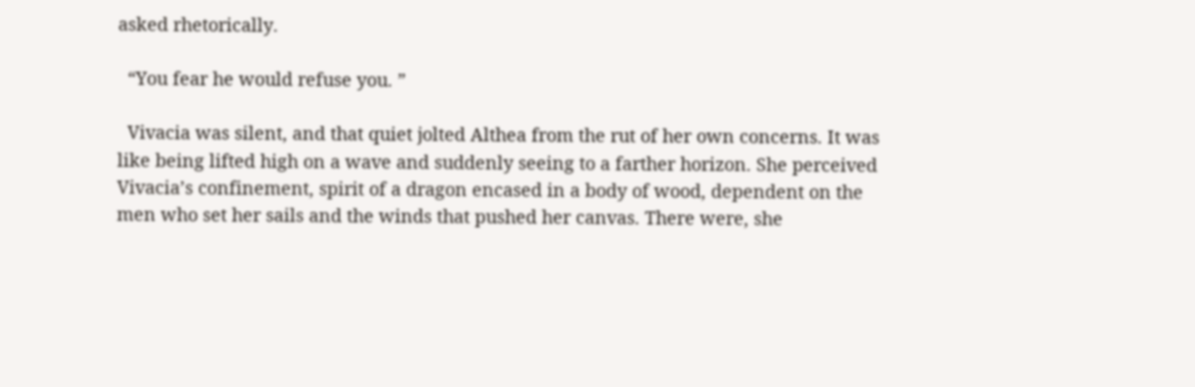asked rhetorically.

  “You fear he would refuse you. ”

  Vivacia was silent, and that quiet jolted Althea from the rut of her own concerns. It was like being lifted high on a wave and suddenly seeing to a farther horizon. She perceived Vivacia’s confinement, spirit of a dragon encased in a body of wood, dependent on the men who set her sails and the winds that pushed her canvas. There were, she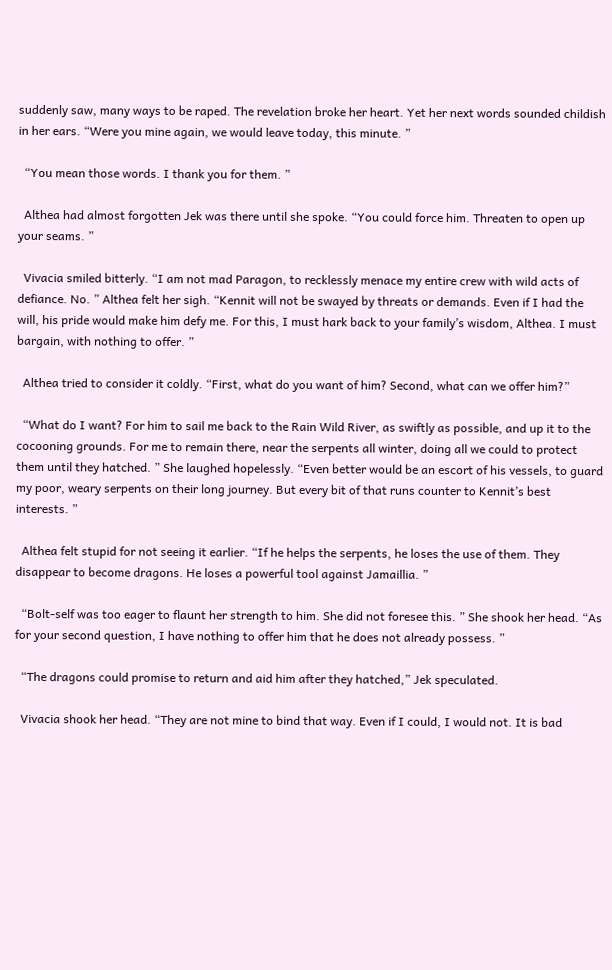suddenly saw, many ways to be raped. The revelation broke her heart. Yet her next words sounded childish in her ears. “Were you mine again, we would leave today, this minute. ”

  “You mean those words. I thank you for them. ”

  Althea had almost forgotten Jek was there until she spoke. “You could force him. Threaten to open up your seams. ”

  Vivacia smiled bitterly. “I am not mad Paragon, to recklessly menace my entire crew with wild acts of defiance. No. ” Althea felt her sigh. “Kennit will not be swayed by threats or demands. Even if I had the will, his pride would make him defy me. For this, I must hark back to your family’s wisdom, Althea. I must bargain, with nothing to offer. ”

  Althea tried to consider it coldly. “First, what do you want of him? Second, what can we offer him?”

  “What do I want? For him to sail me back to the Rain Wild River, as swiftly as possible, and up it to the cocooning grounds. For me to remain there, near the serpents all winter, doing all we could to protect them until they hatched. ” She laughed hopelessly. “Even better would be an escort of his vessels, to guard my poor, weary serpents on their long journey. But every bit of that runs counter to Kennit’s best interests. ”

  Althea felt stupid for not seeing it earlier. “If he helps the serpents, he loses the use of them. They disappear to become dragons. He loses a powerful tool against Jamaillia. ”

  “Bolt-self was too eager to flaunt her strength to him. She did not foresee this. ” She shook her head. “As for your second question, I have nothing to offer him that he does not already possess. ”

  “The dragons could promise to return and aid him after they hatched,” Jek speculated.

  Vivacia shook her head. “They are not mine to bind that way. Even if I could, I would not. It is bad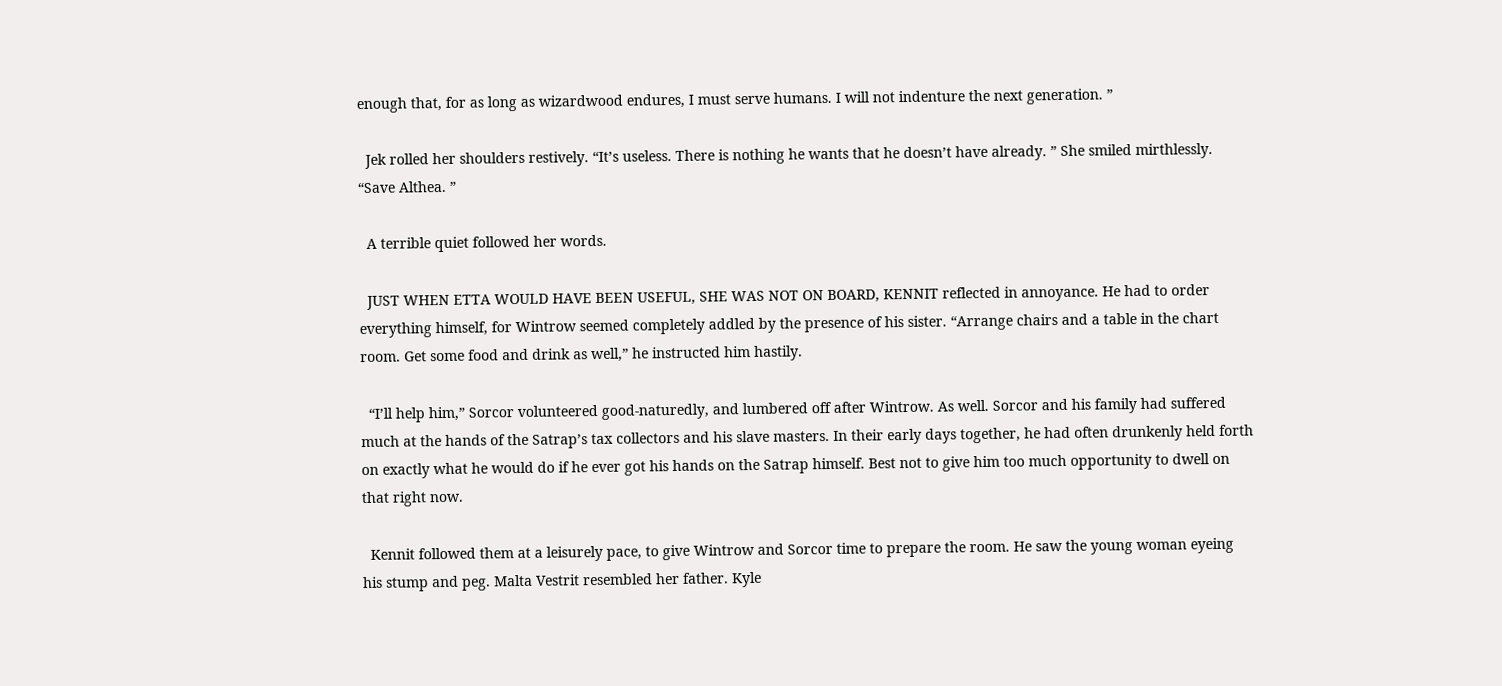enough that, for as long as wizardwood endures, I must serve humans. I will not indenture the next generation. ”

  Jek rolled her shoulders restively. “It’s useless. There is nothing he wants that he doesn’t have already. ” She smiled mirthlessly. “Save Althea. ”

  A terrible quiet followed her words.

  JUST WHEN ETTA WOULD HAVE BEEN USEFUL, SHE WAS NOT ON BOARD, KENNIT reflected in annoyance. He had to order everything himself, for Wintrow seemed completely addled by the presence of his sister. “Arrange chairs and a table in the chart room. Get some food and drink as well,” he instructed him hastily.

  “I’ll help him,” Sorcor volunteered good-naturedly, and lumbered off after Wintrow. As well. Sorcor and his family had suffered much at the hands of the Satrap’s tax collectors and his slave masters. In their early days together, he had often drunkenly held forth on exactly what he would do if he ever got his hands on the Satrap himself. Best not to give him too much opportunity to dwell on that right now.

  Kennit followed them at a leisurely pace, to give Wintrow and Sorcor time to prepare the room. He saw the young woman eyeing his stump and peg. Malta Vestrit resembled her father. Kyle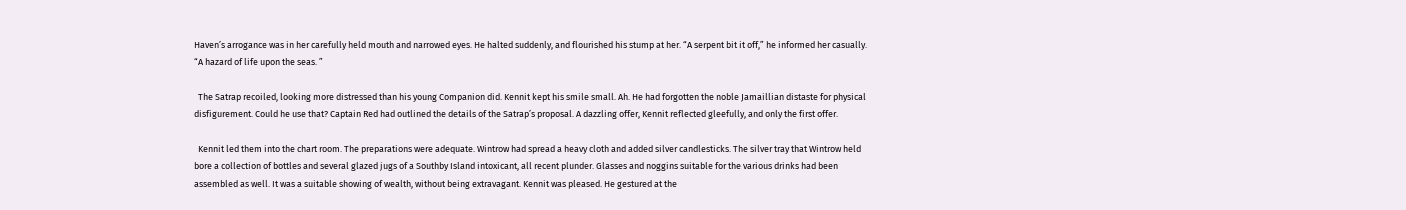Haven’s arrogance was in her carefully held mouth and narrowed eyes. He halted suddenly, and flourished his stump at her. “A serpent bit it off,” he informed her casually. “A hazard of life upon the seas. ”

  The Satrap recoiled, looking more distressed than his young Companion did. Kennit kept his smile small. Ah. He had forgotten the noble Jamaillian distaste for physical disfigurement. Could he use that? Captain Red had outlined the details of the Satrap’s proposal. A dazzling offer, Kennit reflected gleefully, and only the first offer.

  Kennit led them into the chart room. The preparations were adequate. Wintrow had spread a heavy cloth and added silver candlesticks. The silver tray that Wintrow held bore a collection of bottles and several glazed jugs of a Southby Island intoxicant, all recent plunder. Glasses and noggins suitable for the various drinks had been assembled as well. It was a suitable showing of wealth, without being extravagant. Kennit was pleased. He gestured at the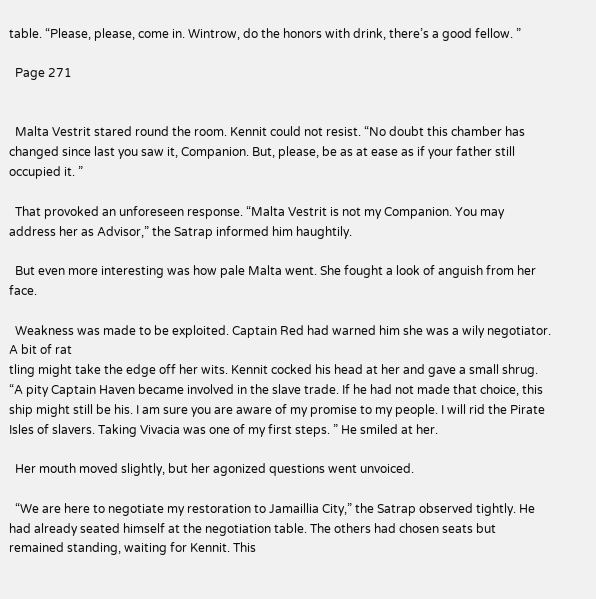table. “Please, please, come in. Wintrow, do the honors with drink, there’s a good fellow. ”

  Page 271


  Malta Vestrit stared round the room. Kennit could not resist. “No doubt this chamber has changed since last you saw it, Companion. But, please, be as at ease as if your father still occupied it. ”

  That provoked an unforeseen response. “Malta Vestrit is not my Companion. You may address her as Advisor,” the Satrap informed him haughtily.

  But even more interesting was how pale Malta went. She fought a look of anguish from her face.

  Weakness was made to be exploited. Captain Red had warned him she was a wily negotiator. A bit of rat
tling might take the edge off her wits. Kennit cocked his head at her and gave a small shrug. “A pity Captain Haven became involved in the slave trade. If he had not made that choice, this ship might still be his. I am sure you are aware of my promise to my people. I will rid the Pirate Isles of slavers. Taking Vivacia was one of my first steps. ” He smiled at her.

  Her mouth moved slightly, but her agonized questions went unvoiced.

  “We are here to negotiate my restoration to Jamaillia City,” the Satrap observed tightly. He had already seated himself at the negotiation table. The others had chosen seats but remained standing, waiting for Kennit. This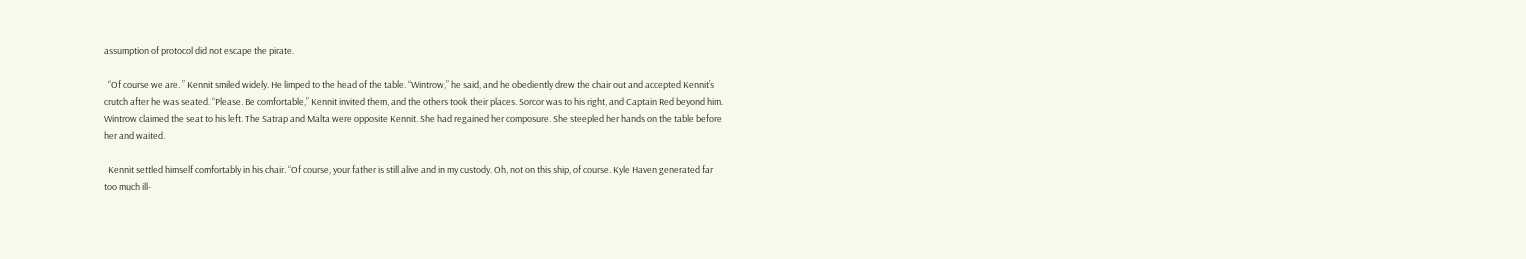assumption of protocol did not escape the pirate.

  “Of course we are. ” Kennit smiled widely. He limped to the head of the table. “Wintrow,” he said, and he obediently drew the chair out and accepted Kennit’s crutch after he was seated. “Please. Be comfortable,” Kennit invited them, and the others took their places. Sorcor was to his right, and Captain Red beyond him. Wintrow claimed the seat to his left. The Satrap and Malta were opposite Kennit. She had regained her composure. She steepled her hands on the table before her and waited.

  Kennit settled himself comfortably in his chair. “Of course, your father is still alive and in my custody. Oh, not on this ship, of course. Kyle Haven generated far too much ill-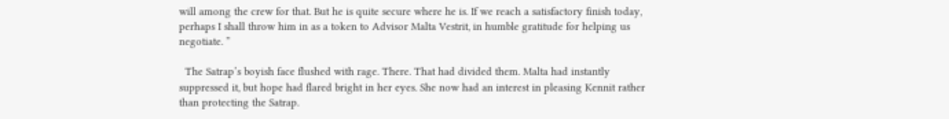will among the crew for that. But he is quite secure where he is. If we reach a satisfactory finish today, perhaps I shall throw him in as a token to Advisor Malta Vestrit, in humble gratitude for helping us negotiate. ”

  The Satrap’s boyish face flushed with rage. There. That had divided them. Malta had instantly suppressed it, but hope had flared bright in her eyes. She now had an interest in pleasing Kennit rather than protecting the Satrap.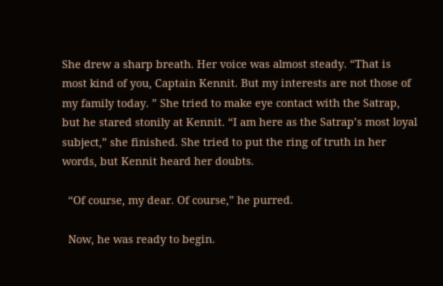She drew a sharp breath. Her voice was almost steady. “That is most kind of you, Captain Kennit. But my interests are not those of my family today. ” She tried to make eye contact with the Satrap, but he stared stonily at Kennit. “I am here as the Satrap’s most loyal subject,” she finished. She tried to put the ring of truth in her words, but Kennit heard her doubts.

  “Of course, my dear. Of course,” he purred.

  Now, he was ready to begin.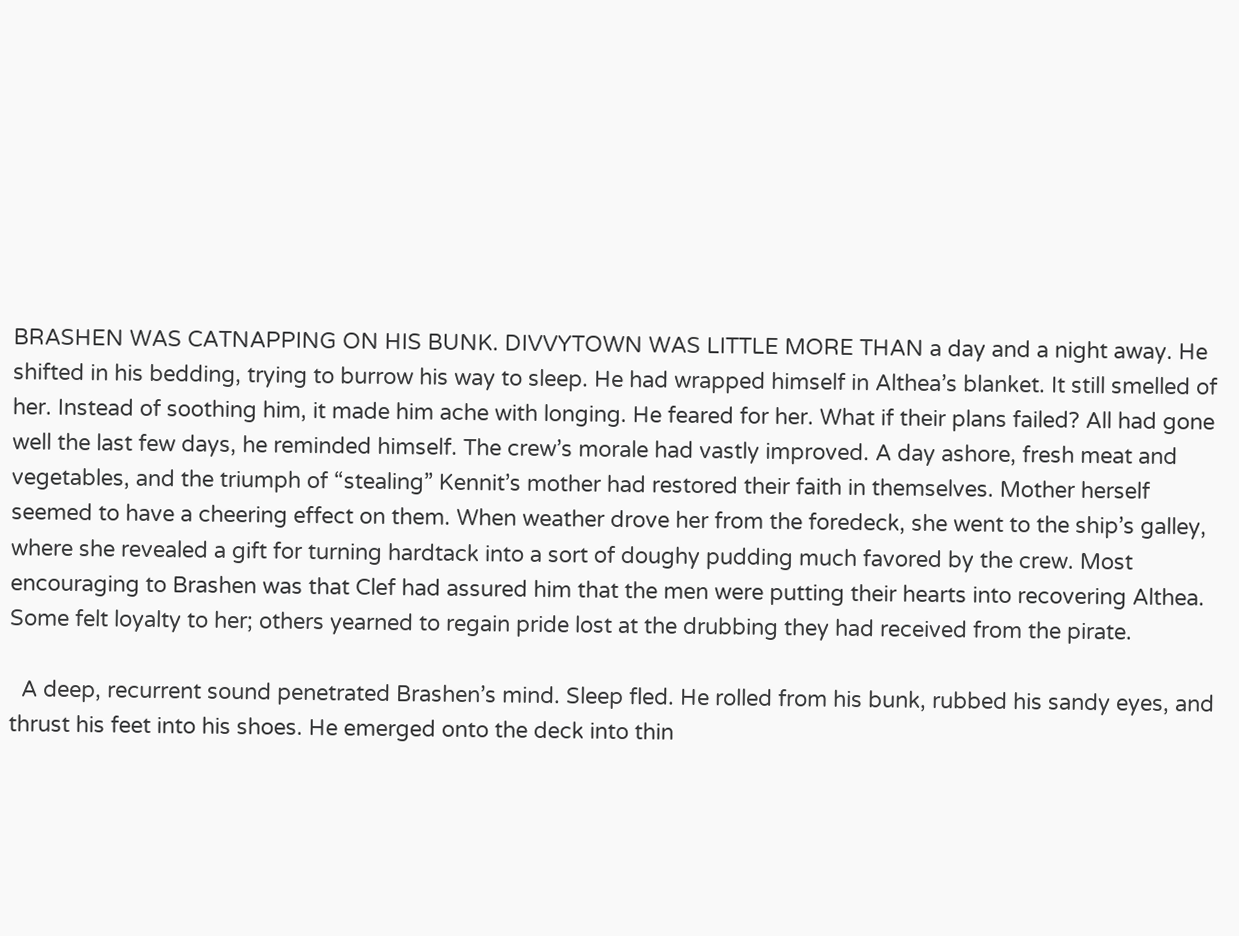BRASHEN WAS CATNAPPING ON HIS BUNK. DIVVYTOWN WAS LITTLE MORE THAN a day and a night away. He shifted in his bedding, trying to burrow his way to sleep. He had wrapped himself in Althea’s blanket. It still smelled of her. Instead of soothing him, it made him ache with longing. He feared for her. What if their plans failed? All had gone well the last few days, he reminded himself. The crew’s morale had vastly improved. A day ashore, fresh meat and vegetables, and the triumph of “stealing” Kennit’s mother had restored their faith in themselves. Mother herself seemed to have a cheering effect on them. When weather drove her from the foredeck, she went to the ship’s galley, where she revealed a gift for turning hardtack into a sort of doughy pudding much favored by the crew. Most encouraging to Brashen was that Clef had assured him that the men were putting their hearts into recovering Althea. Some felt loyalty to her; others yearned to regain pride lost at the drubbing they had received from the pirate.

  A deep, recurrent sound penetrated Brashen’s mind. Sleep fled. He rolled from his bunk, rubbed his sandy eyes, and thrust his feet into his shoes. He emerged onto the deck into thin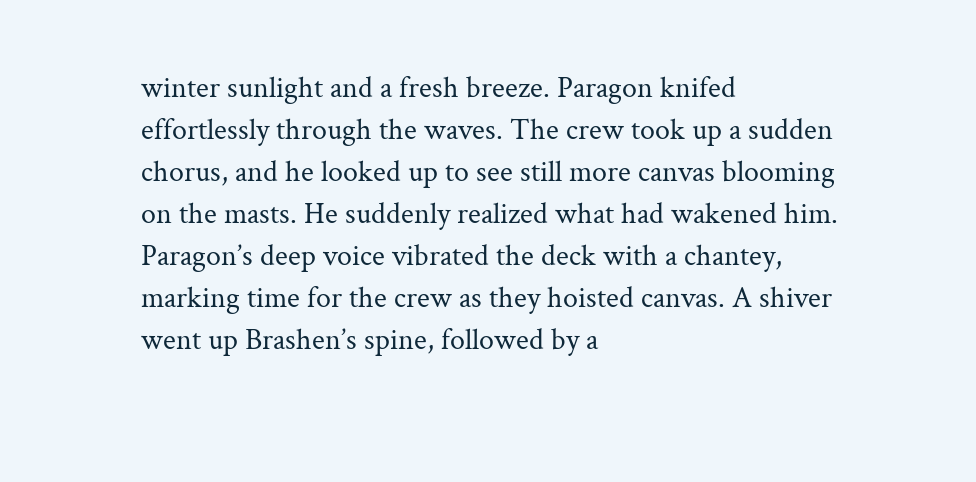winter sunlight and a fresh breeze. Paragon knifed effortlessly through the waves. The crew took up a sudden chorus, and he looked up to see still more canvas blooming on the masts. He suddenly realized what had wakened him. Paragon’s deep voice vibrated the deck with a chantey, marking time for the crew as they hoisted canvas. A shiver went up Brashen’s spine, followed by a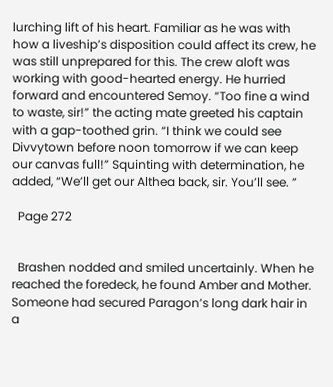lurching lift of his heart. Familiar as he was with how a liveship’s disposition could affect its crew, he was still unprepared for this. The crew aloft was working with good-hearted energy. He hurried forward and encountered Semoy. “Too fine a wind to waste, sir!” the acting mate greeted his captain with a gap-toothed grin. “I think we could see Divvytown before noon tomorrow if we can keep our canvas full!” Squinting with determination, he added, “We’ll get our Althea back, sir. You’ll see. ”

  Page 272


  Brashen nodded and smiled uncertainly. When he reached the foredeck, he found Amber and Mother. Someone had secured Paragon’s long dark hair in a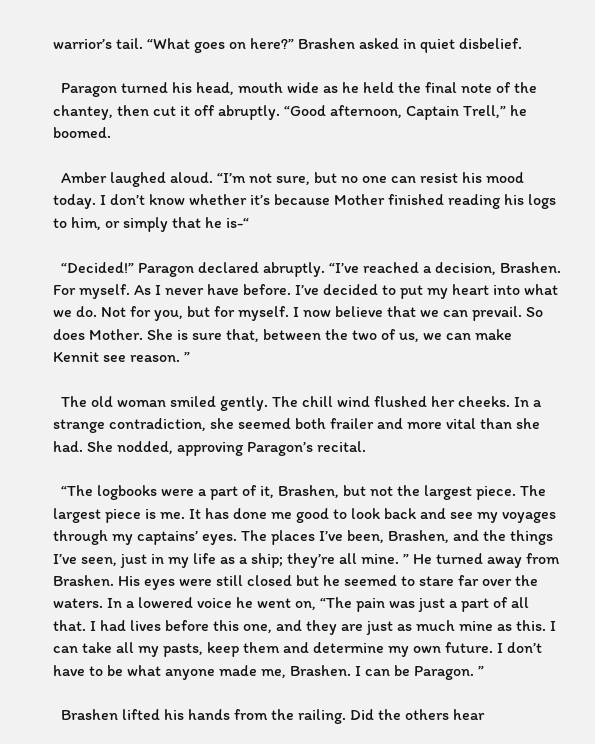warrior’s tail. “What goes on here?” Brashen asked in quiet disbelief.

  Paragon turned his head, mouth wide as he held the final note of the chantey, then cut it off abruptly. “Good afternoon, Captain Trell,” he boomed.

  Amber laughed aloud. “I’m not sure, but no one can resist his mood today. I don’t know whether it’s because Mother finished reading his logs to him, or simply that he is-“

  “Decided!” Paragon declared abruptly. “I’ve reached a decision, Brashen. For myself. As I never have before. I’ve decided to put my heart into what we do. Not for you, but for myself. I now believe that we can prevail. So does Mother. She is sure that, between the two of us, we can make Kennit see reason. ”

  The old woman smiled gently. The chill wind flushed her cheeks. In a strange contradiction, she seemed both frailer and more vital than she had. She nodded, approving Paragon’s recital.

  “The logbooks were a part of it, Brashen, but not the largest piece. The largest piece is me. It has done me good to look back and see my voyages through my captains’ eyes. The places I’ve been, Brashen, and the things I’ve seen, just in my life as a ship; they’re all mine. ” He turned away from Brashen. His eyes were still closed but he seemed to stare far over the waters. In a lowered voice he went on, “The pain was just a part of all that. I had lives before this one, and they are just as much mine as this. I can take all my pasts, keep them and determine my own future. I don’t have to be what anyone made me, Brashen. I can be Paragon. ”

  Brashen lifted his hands from the railing. Did the others hear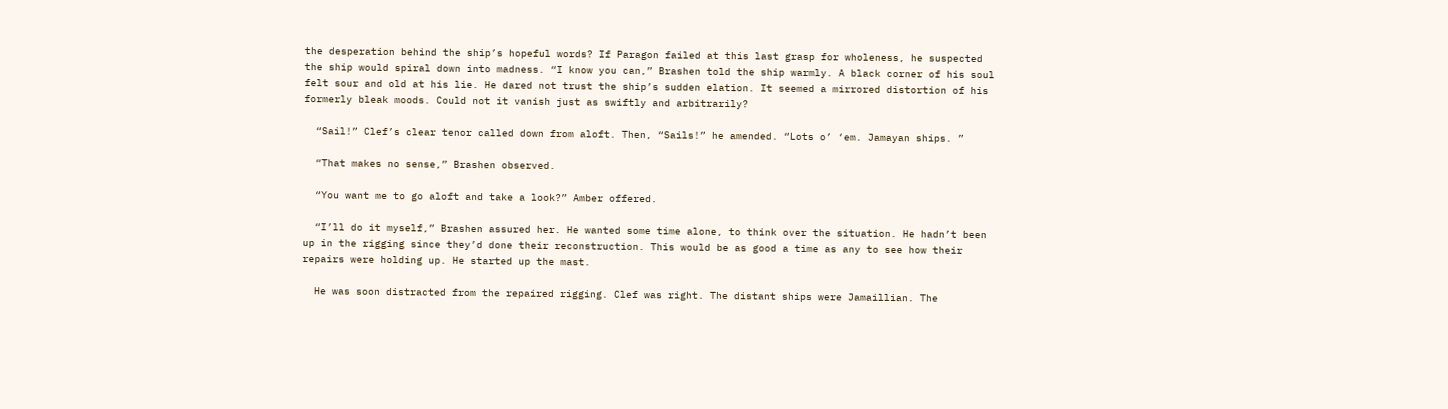the desperation behind the ship’s hopeful words? If Paragon failed at this last grasp for wholeness, he suspected the ship would spiral down into madness. “I know you can,” Brashen told the ship warmly. A black corner of his soul felt sour and old at his lie. He dared not trust the ship’s sudden elation. It seemed a mirrored distortion of his formerly bleak moods. Could not it vanish just as swiftly and arbitrarily?

  “Sail!” Clef’s clear tenor called down from aloft. Then, “Sails!” he amended. “Lots o’ ‘em. Jamayan ships. ”

  “That makes no sense,” Brashen observed.

  “You want me to go aloft and take a look?” Amber offered.

  “I’ll do it myself,” Brashen assured her. He wanted some time alone, to think over the situation. He hadn’t been up in the rigging since they’d done their reconstruction. This would be as good a time as any to see how their repairs were holding up. He started up the mast.

  He was soon distracted from the repaired rigging. Clef was right. The distant ships were Jamaillian. The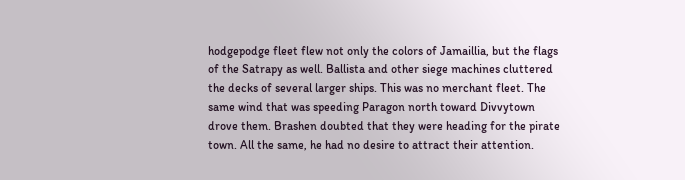hodgepodge fleet flew not only the colors of Jamaillia, but the flags of the Satrapy as well. Ballista and other siege machines cluttered the decks of several larger ships. This was no merchant fleet. The same wind that was speeding Paragon north toward Divvytown drove them. Brashen doubted that they were heading for the pirate town. All the same, he had no desire to attract their attention.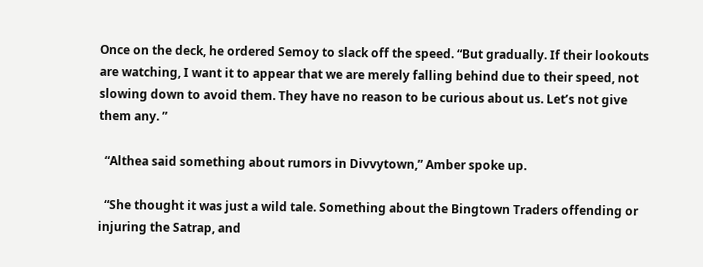Once on the deck, he ordered Semoy to slack off the speed. “But gradually. If their lookouts are watching, I want it to appear that we are merely falling behind due to their speed, not slowing down to avoid them. They have no reason to be curious about us. Let’s not give them any. ”

  “Althea said something about rumors in Divvytown,” Amber spoke up.

  “She thought it was just a wild tale. Something about the Bingtown Traders offending or injuring the Satrap, and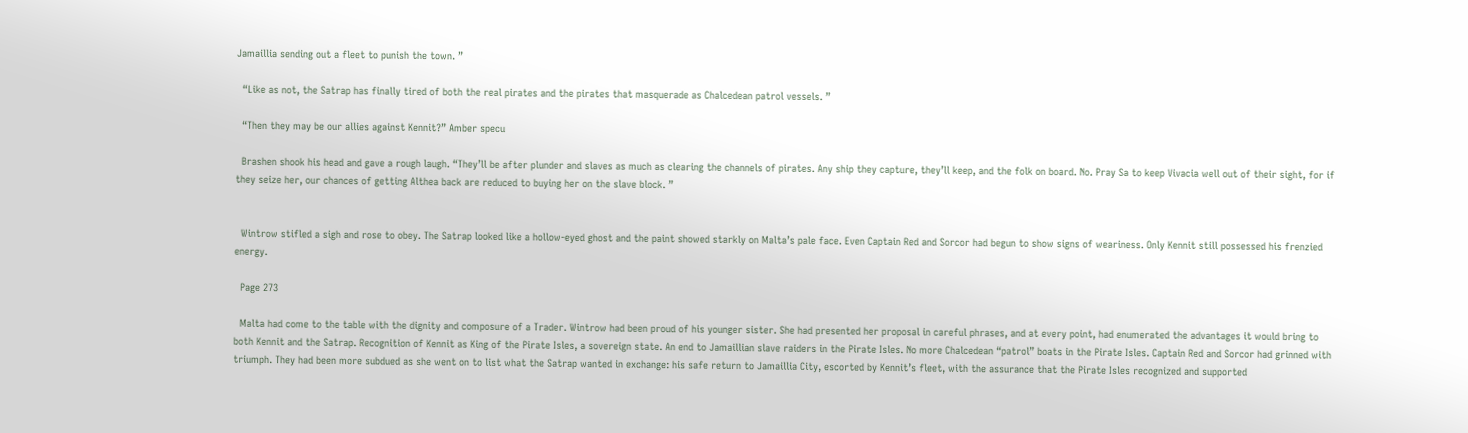Jamaillia sending out a fleet to punish the town. ”

  “Like as not, the Satrap has finally tired of both the real pirates and the pirates that masquerade as Chalcedean patrol vessels. ”

  “Then they may be our allies against Kennit?” Amber specu

  Brashen shook his head and gave a rough laugh. “They’ll be after plunder and slaves as much as clearing the channels of pirates. Any ship they capture, they’ll keep, and the folk on board. No. Pray Sa to keep Vivacia well out of their sight, for if they seize her, our chances of getting Althea back are reduced to buying her on the slave block. ”


  Wintrow stifled a sigh and rose to obey. The Satrap looked like a hollow-eyed ghost and the paint showed starkly on Malta’s pale face. Even Captain Red and Sorcor had begun to show signs of weariness. Only Kennit still possessed his frenzied energy.

  Page 273

  Malta had come to the table with the dignity and composure of a Trader. Wintrow had been proud of his younger sister. She had presented her proposal in careful phrases, and at every point, had enumerated the advantages it would bring to both Kennit and the Satrap. Recognition of Kennit as King of the Pirate Isles, a sovereign state. An end to Jamaillian slave raiders in the Pirate Isles. No more Chalcedean “patrol” boats in the Pirate Isles. Captain Red and Sorcor had grinned with triumph. They had been more subdued as she went on to list what the Satrap wanted in exchange: his safe return to Jamaillia City, escorted by Kennit’s fleet, with the assurance that the Pirate Isles recognized and supported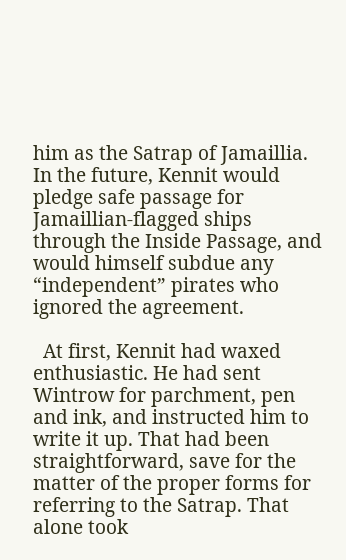him as the Satrap of Jamaillia. In the future, Kennit would pledge safe passage for Jamaillian-flagged ships through the Inside Passage, and would himself subdue any “independent” pirates who ignored the agreement.

  At first, Kennit had waxed enthusiastic. He had sent Wintrow for parchment, pen and ink, and instructed him to write it up. That had been straightforward, save for the matter of the proper forms for referring to the Satrap. That alone took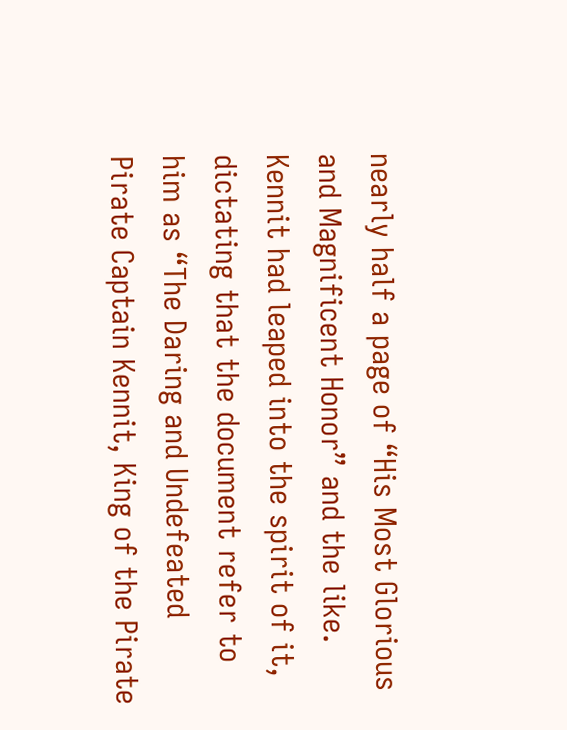nearly half a page of “His Most Glorious and Magnificent Honor” and the like. Kennit had leaped into the spirit of it, dictating that the document refer to him as “The Daring and Undefeated Pirate Captain Kennit, King of the Pirate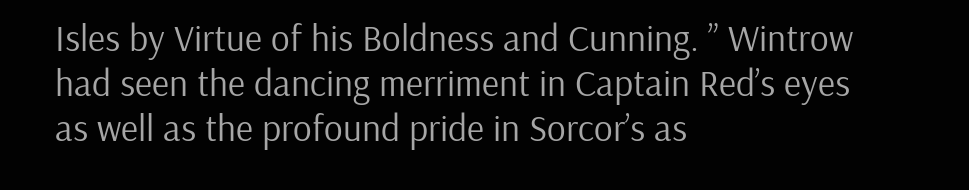Isles by Virtue of his Boldness and Cunning. ” Wintrow had seen the dancing merriment in Captain Red’s eyes as well as the profound pride in Sorcor’s as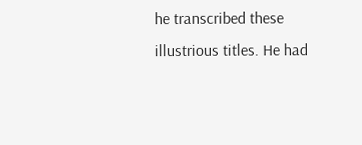he transcribed these illustrious titles. He had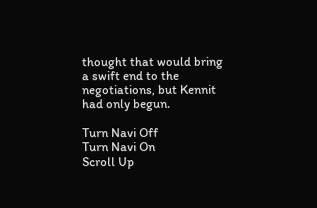thought that would bring a swift end to the negotiations, but Kennit had only begun.

Turn Navi Off
Turn Navi On
Scroll Up